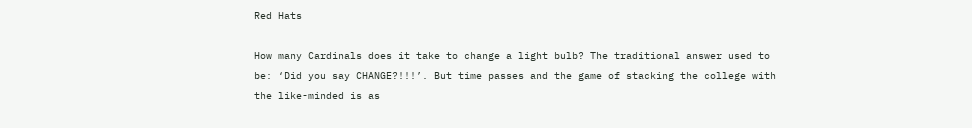Red Hats

How many Cardinals does it take to change a light bulb? The traditional answer used to be: ‘Did you say CHANGE?!!!’. But time passes and the game of stacking the college with the like-minded is as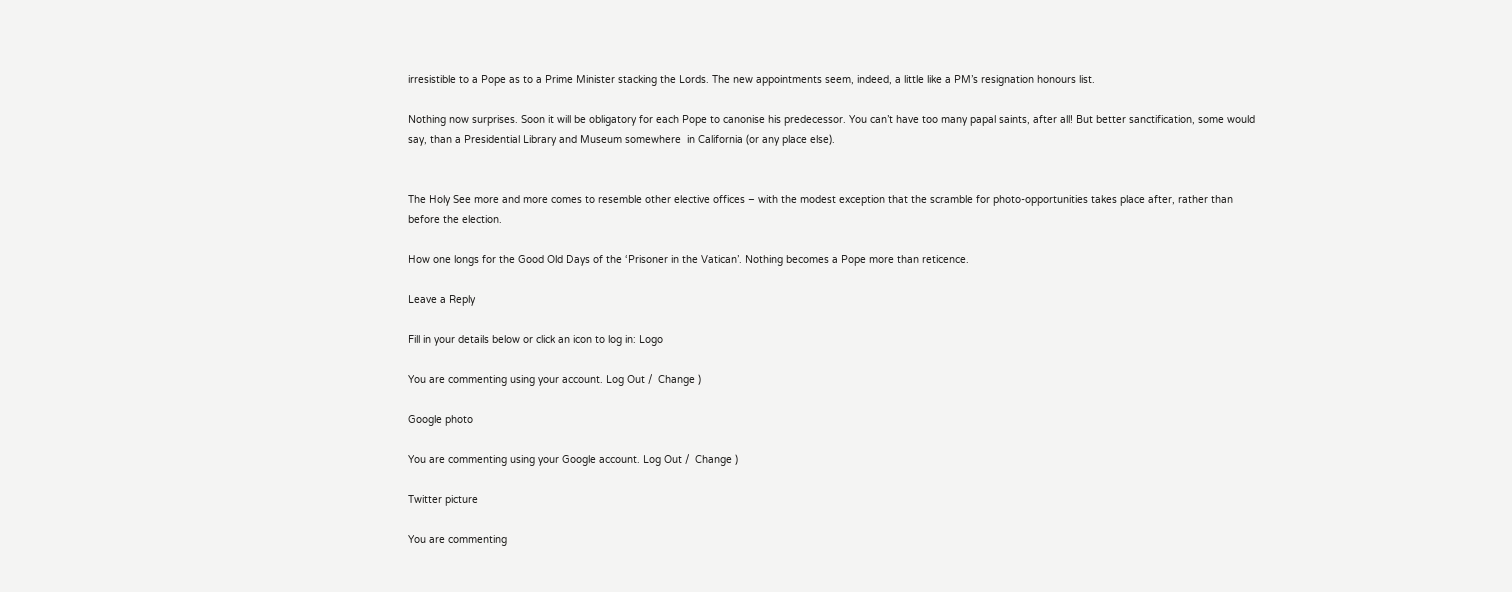irresistible to a Pope as to a Prime Minister stacking the Lords. The new appointments seem, indeed, a little like a PM’s resignation honours list.

Nothing now surprises. Soon it will be obligatory for each Pope to canonise his predecessor. You can’t have too many papal saints, after all! But better sanctification, some would say, than a Presidential Library and Museum somewhere  in California (or any place else).


The Holy See more and more comes to resemble other elective offices – with the modest exception that the scramble for photo-opportunities takes place after, rather than before the election.

How one longs for the Good Old Days of the ‘Prisoner in the Vatican’. Nothing becomes a Pope more than reticence.

Leave a Reply

Fill in your details below or click an icon to log in: Logo

You are commenting using your account. Log Out /  Change )

Google photo

You are commenting using your Google account. Log Out /  Change )

Twitter picture

You are commenting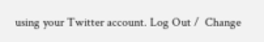using your Twitter account. Log Out /  Change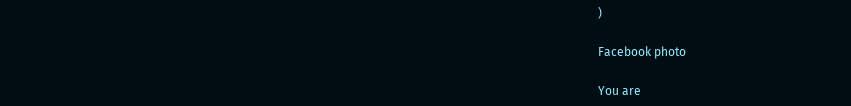)

Facebook photo

You are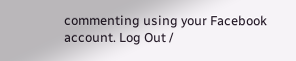commenting using your Facebook account. Log Out /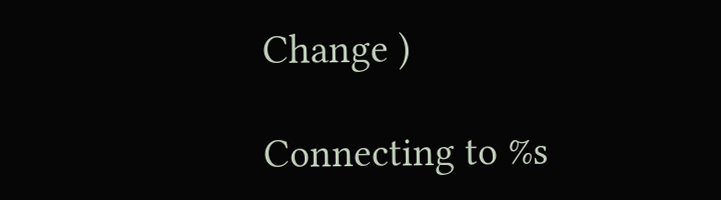Change )

Connecting to %s